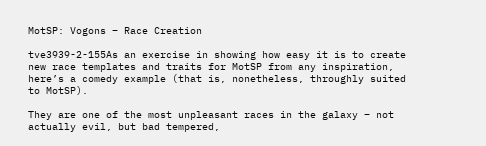MotSP: Vogons – Race Creation

tve3939-2-155As an exercise in showing how easy it is to create new race templates and traits for MotSP from any inspiration, here’s a comedy example (that is, nonetheless, throughly suited to MotSP).

They are one of the most unpleasant races in the galaxy – not actually evil, but bad tempered,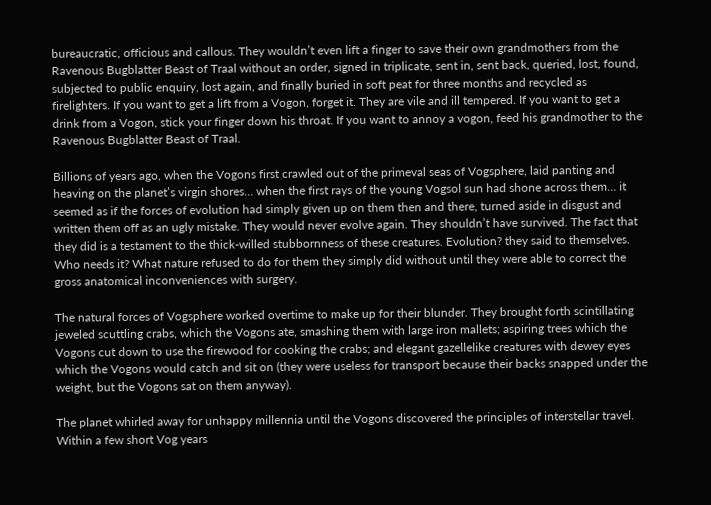bureaucratic, officious and callous. They wouldn’t even lift a finger to save their own grandmothers from the Ravenous Bugblatter Beast of Traal without an order, signed in triplicate, sent in, sent back, queried, lost, found, subjected to public enquiry, lost again, and finally buried in soft peat for three months and recycled as firelighters. If you want to get a lift from a Vogon, forget it. They are vile and ill tempered. If you want to get a drink from a Vogon, stick your finger down his throat. If you want to annoy a vogon, feed his grandmother to the Ravenous Bugblatter Beast of Traal.

Billions of years ago, when the Vogons first crawled out of the primeval seas of Vogsphere, laid panting and heaving on the planet’s virgin shores… when the first rays of the young Vogsol sun had shone across them… it seemed as if the forces of evolution had simply given up on them then and there, turned aside in disgust and written them off as an ugly mistake. They would never evolve again. They shouldn’t have survived. The fact that they did is a testament to the thick-willed stubbornness of these creatures. Evolution? they said to themselves. Who needs it? What nature refused to do for them they simply did without until they were able to correct the gross anatomical inconveniences with surgery.

The natural forces of Vogsphere worked overtime to make up for their blunder. They brought forth scintillating jeweled scuttling crabs, which the Vogons ate, smashing them with large iron mallets; aspiring trees which the Vogons cut down to use the firewood for cooking the crabs; and elegant gazellelike creatures with dewey eyes which the Vogons would catch and sit on (they were useless for transport because their backs snapped under the weight, but the Vogons sat on them anyway).

The planet whirled away for unhappy millennia until the Vogons discovered the principles of interstellar travel. Within a few short Vog years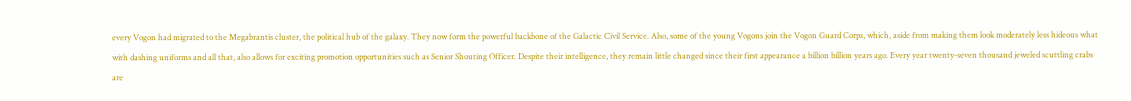every Vogon had migrated to the Megabrantis cluster, the political hub of the galaxy. They now form the powerful backbone of the Galactic Civil Service. Also, some of the young Vogons join the Vogon Guard Corps, which, aside from making them look moderately less hideous what with dashing uniforms and all that, also allows for exciting promotion opportunities such as Senior Shouting Officer. Despite their intelligence, they remain little changed since their first appearance a billion billion years ago. Every year twenty-seven thousand jeweled scuttling crabs are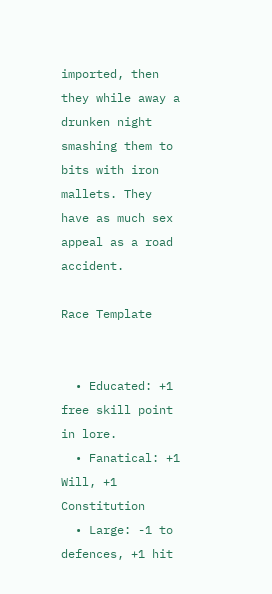imported, then they while away a drunken night smashing them to bits with iron mallets. They have as much sex appeal as a road accident.

Race Template


  • Educated: +1 free skill point in lore.
  • Fanatical: +1 Will, +1 Constitution
  • Large: -1 to defences, +1 hit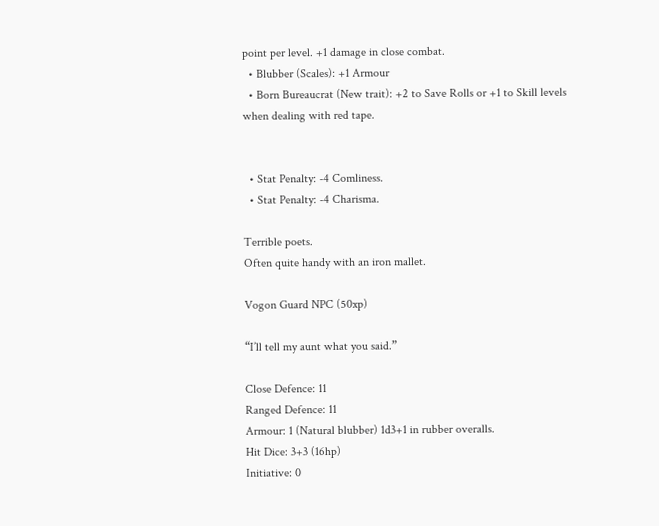point per level. +1 damage in close combat.
  • Blubber (Scales): +1 Armour
  • Born Bureaucrat (New trait): +2 to Save Rolls or +1 to Skill levels when dealing with red tape.


  • Stat Penalty: -4 Comliness.
  • Stat Penalty: -4 Charisma.

Terrible poets.
Often quite handy with an iron mallet.

Vogon Guard NPC (50xp)

“I’ll tell my aunt what you said.”

Close Defence: 11
Ranged Defence: 11
Armour: 1 (Natural blubber) 1d3+1 in rubber overalls.
Hit Dice: 3+3 (16hp)
Initiative: 0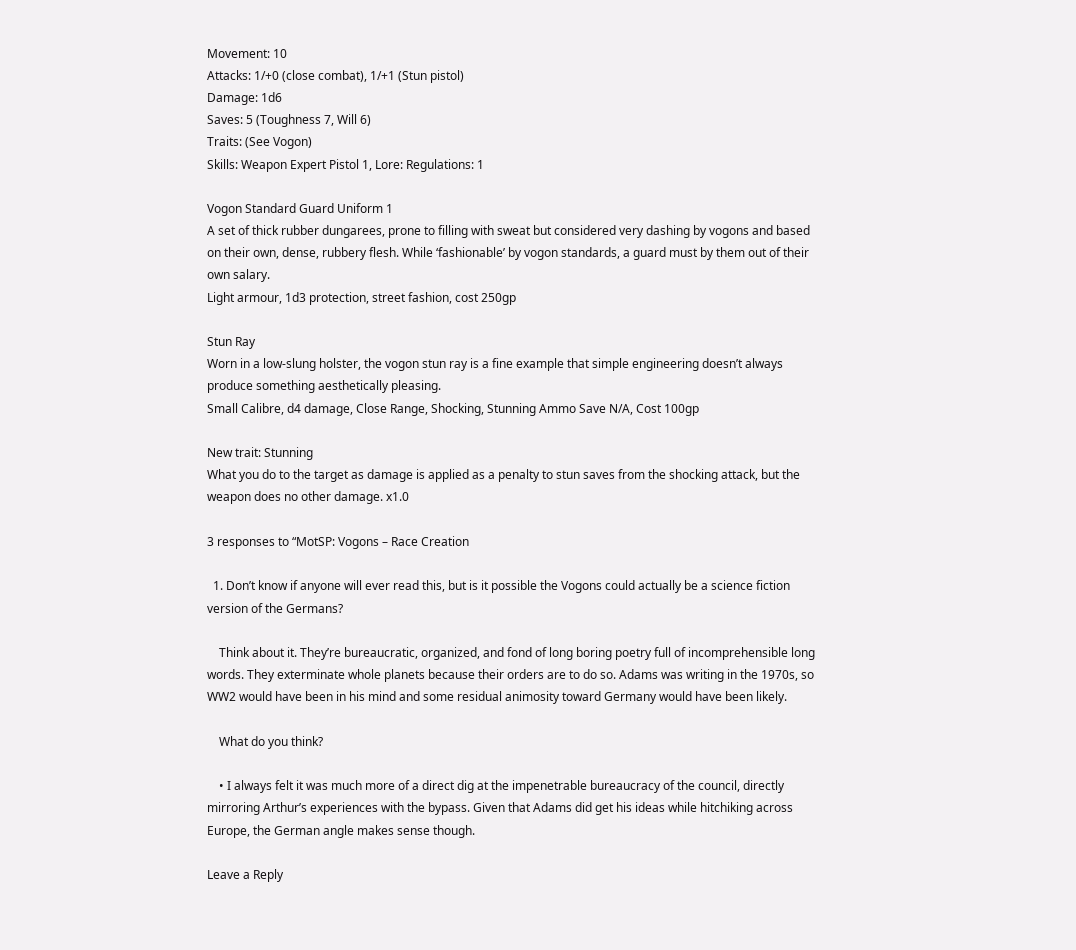Movement: 10
Attacks: 1/+0 (close combat), 1/+1 (Stun pistol)
Damage: 1d6
Saves: 5 (Toughness 7, Will 6)
Traits: (See Vogon)
Skills: Weapon Expert Pistol 1, Lore: Regulations: 1

Vogon Standard Guard Uniform 1
A set of thick rubber dungarees, prone to filling with sweat but considered very dashing by vogons and based on their own, dense, rubbery flesh. While ‘fashionable’ by vogon standards, a guard must by them out of their own salary.
Light armour, 1d3 protection, street fashion, cost 250gp

Stun Ray
Worn in a low-slung holster, the vogon stun ray is a fine example that simple engineering doesn’t always produce something aesthetically pleasing.
Small Calibre, d4 damage, Close Range, Shocking, Stunning Ammo Save N/A, Cost 100gp

New trait: Stunning
What you do to the target as damage is applied as a penalty to stun saves from the shocking attack, but the weapon does no other damage. x1.0

3 responses to “MotSP: Vogons – Race Creation

  1. Don’t know if anyone will ever read this, but is it possible the Vogons could actually be a science fiction version of the Germans?

    Think about it. They’re bureaucratic, organized, and fond of long boring poetry full of incomprehensible long words. They exterminate whole planets because their orders are to do so. Adams was writing in the 1970s, so WW2 would have been in his mind and some residual animosity toward Germany would have been likely.

    What do you think?

    • I always felt it was much more of a direct dig at the impenetrable bureaucracy of the council, directly mirroring Arthur’s experiences with the bypass. Given that Adams did get his ideas while hitchiking across Europe, the German angle makes sense though.

Leave a Reply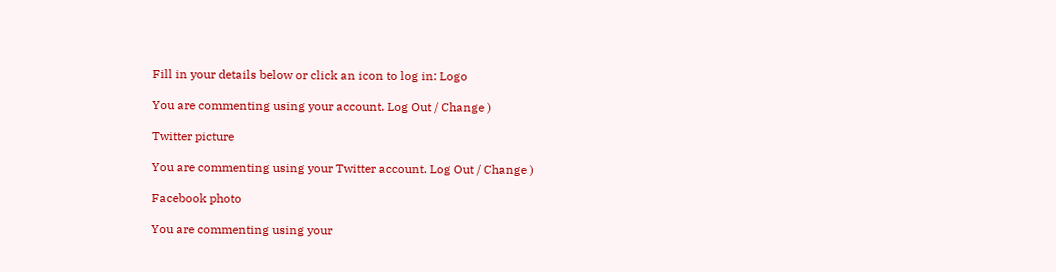Fill in your details below or click an icon to log in: Logo

You are commenting using your account. Log Out / Change )

Twitter picture

You are commenting using your Twitter account. Log Out / Change )

Facebook photo

You are commenting using your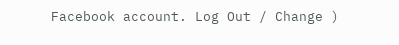Facebook account. Log Out / Change )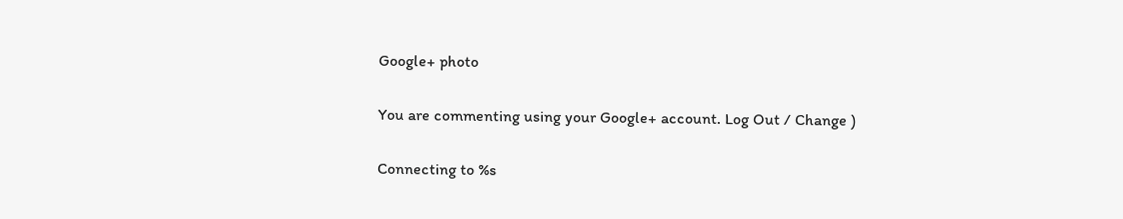Google+ photo

You are commenting using your Google+ account. Log Out / Change )

Connecting to %s